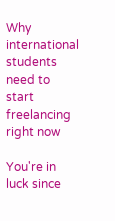Why international students need to start freelancing right now

You're in luck since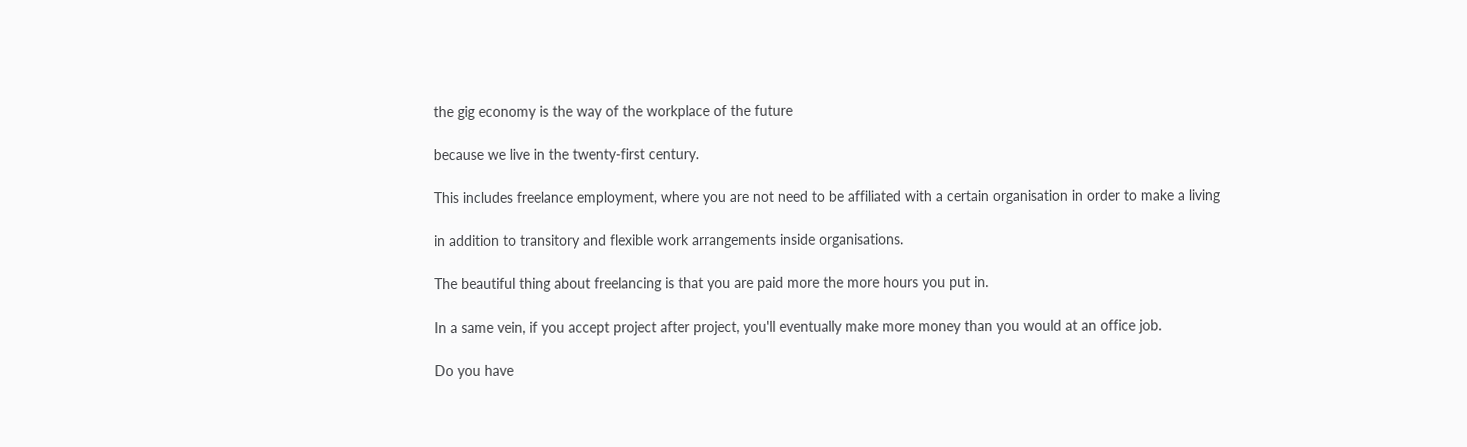the gig economy is the way of the workplace of the future

because we live in the twenty-first century.

This includes freelance employment, where you are not need to be affiliated with a certain organisation in order to make a living

in addition to transitory and flexible work arrangements inside organisations.

The beautiful thing about freelancing is that you are paid more the more hours you put in.

In a same vein, if you accept project after project, you'll eventually make more money than you would at an office job.

Do you have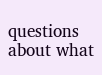questions about what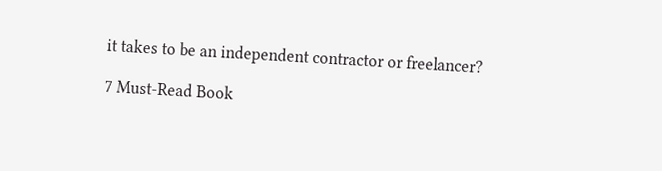it takes to be an independent contractor or freelancer?

7 Must-Read Book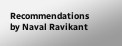Recommendations by Naval Ravikant